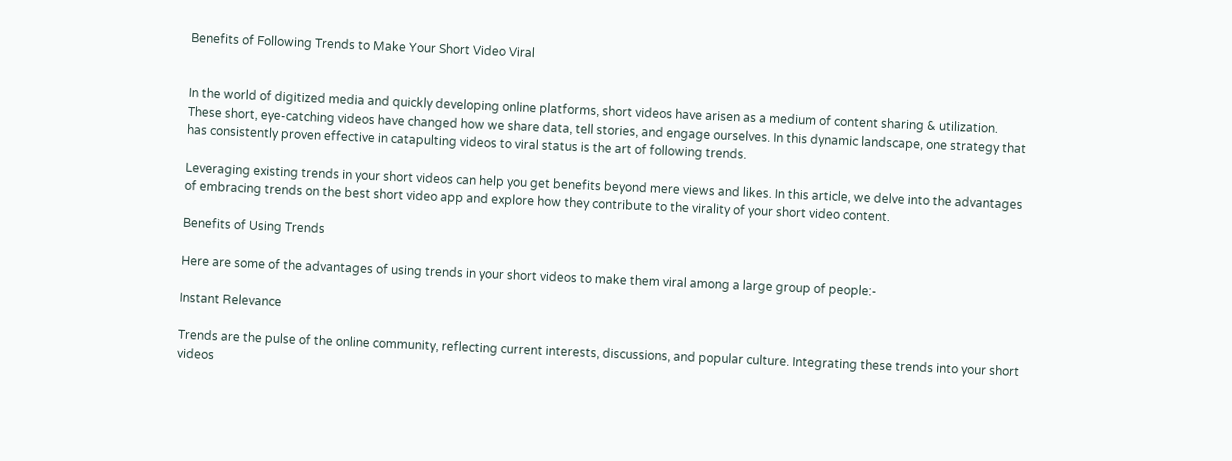Benefits of Following Trends to Make Your Short Video Viral


In the world of digitized media and quickly developing online platforms, short videos have arisen as a medium of content sharing & utilization. These short, eye-catching videos have changed how we share data, tell stories, and engage ourselves. In this dynamic landscape, one strategy that has consistently proven effective in catapulting videos to viral status is the art of following trends.

Leveraging existing trends in your short videos can help you get benefits beyond mere views and likes. In this article, we delve into the advantages of embracing trends on the best short video app and explore how they contribute to the virality of your short video content.

Benefits of Using Trends

Here are some of the advantages of using trends in your short videos to make them viral among a large group of people:-

Instant Relevance

Trends are the pulse of the online community, reflecting current interests, discussions, and popular culture. Integrating these trends into your short videos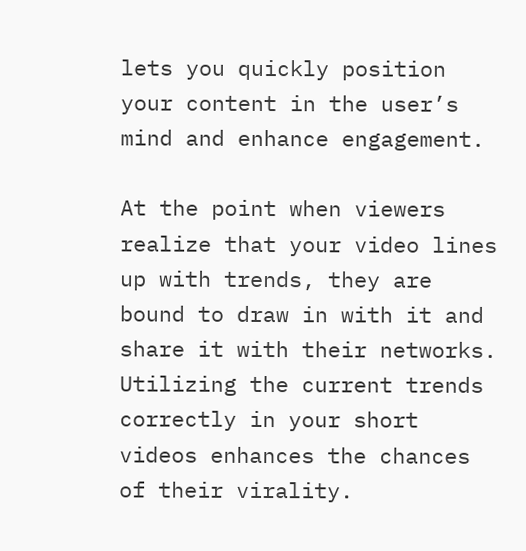lets you quickly position your content in the user’s mind and enhance engagement.

At the point when viewers realize that your video lines up with trends, they are bound to draw in with it and share it with their networks. Utilizing the current trends correctly in your short videos enhances the chances of their virality.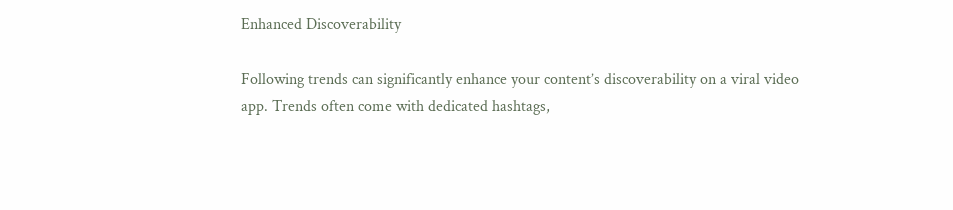Enhanced Discoverability

Following trends can significantly enhance your content’s discoverability on a viral video app. Trends often come with dedicated hashtags,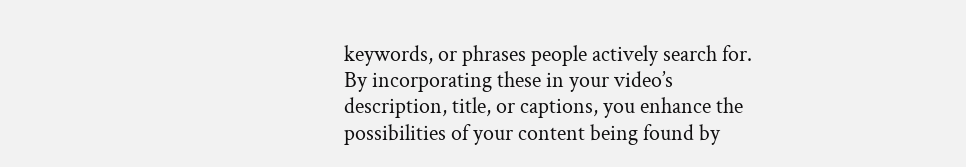keywords, or phrases people actively search for. By incorporating these in your video’s description, title, or captions, you enhance the possibilities of your content being found by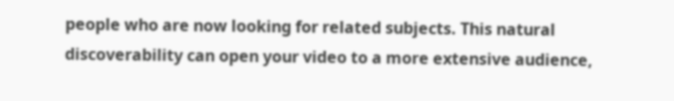people who are now looking for related subjects. This natural discoverability can open your video to a more extensive audience,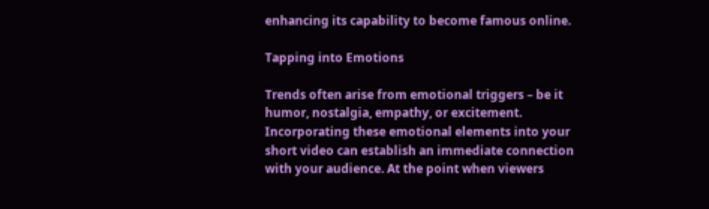enhancing its capability to become famous online.

Tapping into Emotions

Trends often arise from emotional triggers – be it humor, nostalgia, empathy, or excitement. Incorporating these emotional elements into your short video can establish an immediate connection with your audience. At the point when viewers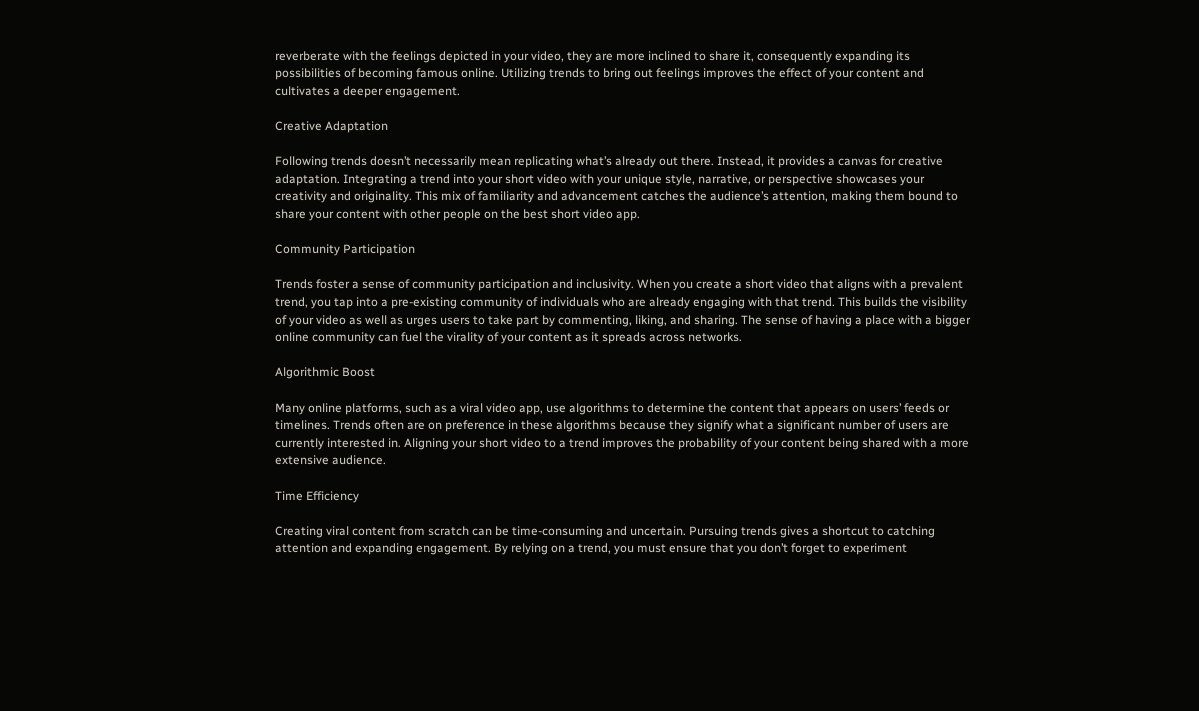reverberate with the feelings depicted in your video, they are more inclined to share it, consequently expanding its possibilities of becoming famous online. Utilizing trends to bring out feelings improves the effect of your content and cultivates a deeper engagement.

Creative Adaptation

Following trends doesn’t necessarily mean replicating what’s already out there. Instead, it provides a canvas for creative adaptation. Integrating a trend into your short video with your unique style, narrative, or perspective showcases your creativity and originality. This mix of familiarity and advancement catches the audience’s attention, making them bound to share your content with other people on the best short video app.

Community Participation

Trends foster a sense of community participation and inclusivity. When you create a short video that aligns with a prevalent trend, you tap into a pre-existing community of individuals who are already engaging with that trend. This builds the visibility of your video as well as urges users to take part by commenting, liking, and sharing. The sense of having a place with a bigger online community can fuel the virality of your content as it spreads across networks.

Algorithmic Boost

Many online platforms, such as a viral video app, use algorithms to determine the content that appears on users’ feeds or timelines. Trends often are on preference in these algorithms because they signify what a significant number of users are currently interested in. Aligning your short video to a trend improves the probability of your content being shared with a more extensive audience.

Time Efficiency

Creating viral content from scratch can be time-consuming and uncertain. Pursuing trends gives a shortcut to catching attention and expanding engagement. By relying on a trend, you must ensure that you don’t forget to experiment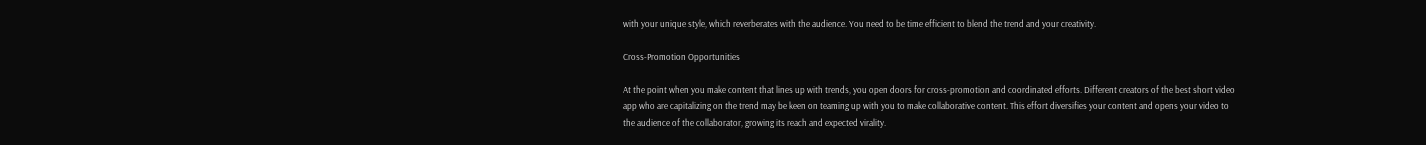with your unique style, which reverberates with the audience. You need to be time efficient to blend the trend and your creativity.

Cross-Promotion Opportunities

At the point when you make content that lines up with trends, you open doors for cross-promotion and coordinated efforts. Different creators of the best short video app who are capitalizing on the trend may be keen on teaming up with you to make collaborative content. This effort diversifies your content and opens your video to the audience of the collaborator, growing its reach and expected virality.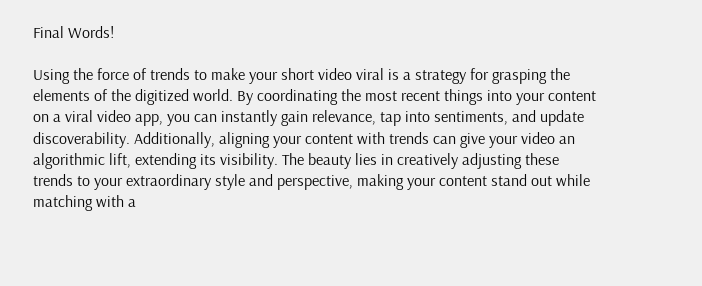Final Words!

Using the force of trends to make your short video viral is a strategy for grasping the elements of the digitized world. By coordinating the most recent things into your content on a viral video app, you can instantly gain relevance, tap into sentiments, and update discoverability. Additionally, aligning your content with trends can give your video an algorithmic lift, extending its visibility. The beauty lies in creatively adjusting these trends to your extraordinary style and perspective, making your content stand out while matching with a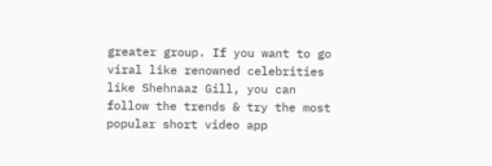greater group. If you want to go viral like renowned celebrities like Shehnaaz Gill, you can follow the trends & try the most popular short video app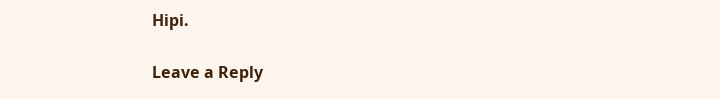Hipi.

Leave a Reply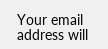Your email address will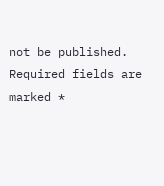not be published. Required fields are marked *